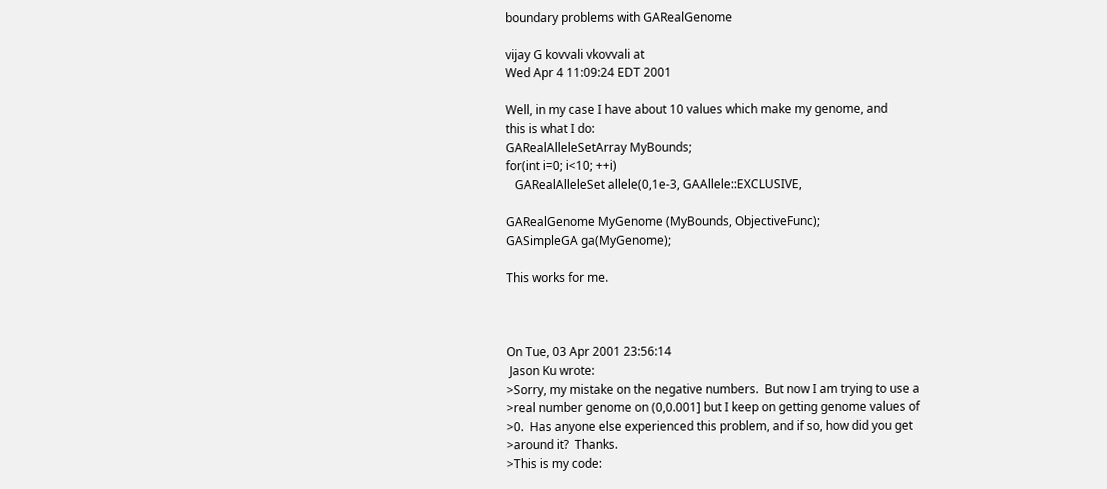boundary problems with GARealGenome

vijay G kovvali vkovvali at
Wed Apr 4 11:09:24 EDT 2001

Well, in my case I have about 10 values which make my genome, and
this is what I do:
GARealAlleleSetArray MyBounds;
for(int i=0; i<10; ++i)
   GARealAlleleSet allele(0,1e-3, GAAllele::EXCLUSIVE,

GARealGenome MyGenome (MyBounds, ObjectiveFunc);
GASimpleGA ga(MyGenome);

This works for me.



On Tue, 03 Apr 2001 23:56:14
 Jason Ku wrote:
>Sorry, my mistake on the negative numbers.  But now I am trying to use a
>real number genome on (0,0.001] but I keep on getting genome values of
>0.  Has anyone else experienced this problem, and if so, how did you get
>around it?  Thanks.
>This is my code: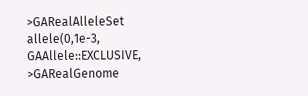>GARealAlleleSet allele(0,1e-3, GAAllele::EXCLUSIVE,
>GARealGenome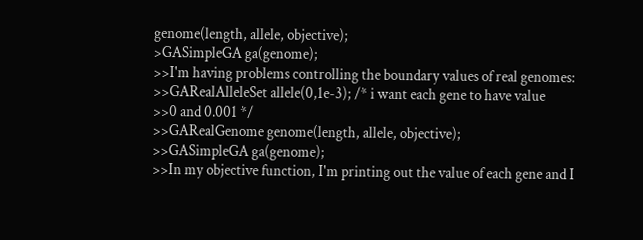genome(length, allele, objective);
>GASimpleGA ga(genome);
>>I'm having problems controlling the boundary values of real genomes:
>>GARealAlleleSet allele(0,1e-3); /* i want each gene to have value
>>0 and 0.001 */
>>GARealGenome genome(length, allele, objective);
>>GASimpleGA ga(genome);
>>In my objective function, I'm printing out the value of each gene and I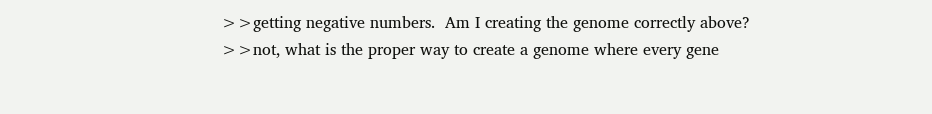>>getting negative numbers.  Am I creating the genome correctly above?
>>not, what is the proper way to create a genome where every gene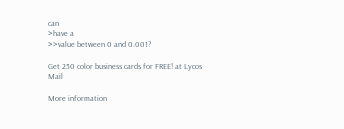can
>have a
>>value between 0 and 0.001?

Get 250 color business cards for FREE! at Lycos Mail

More information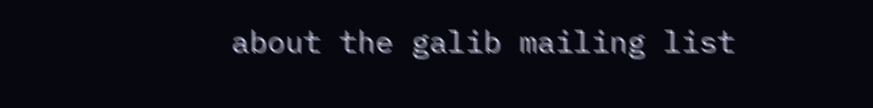about the galib mailing list